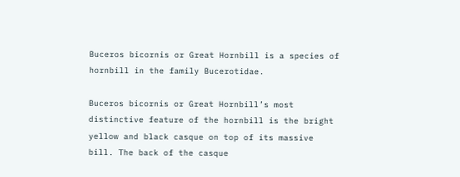Buceros bicornis or Great Hornbill is a species of hornbill in the family Bucerotidae.

Buceros bicornis or Great Hornbill’s most distinctive feature of the hornbill is the bright yellow and black casque on top of its massive bill. The back of the casque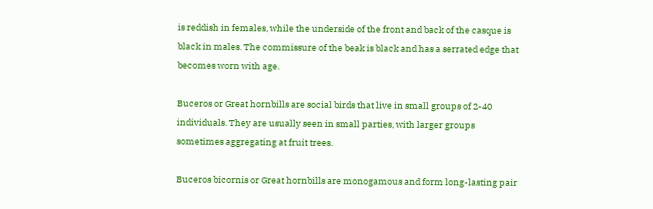is reddish in females, while the underside of the front and back of the casque is black in males. The commissure of the beak is black and has a serrated edge that becomes worn with age.

Buceros or Great hornbills are social birds that live in small groups of 2-40 individuals. They are usually seen in small parties, with larger groups sometimes aggregating at fruit trees.

Buceros bicornis or Great hornbills are monogamous and form long-lasting pair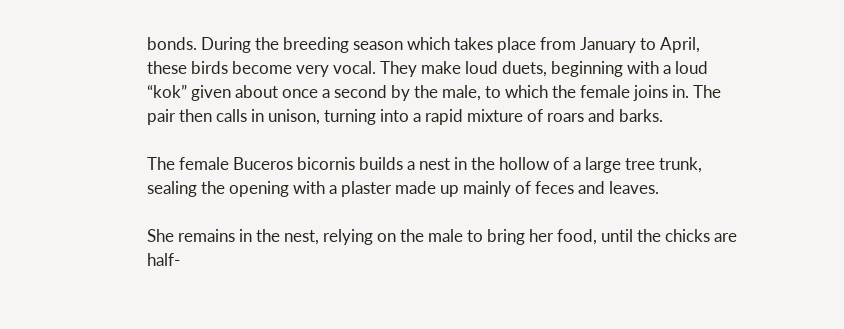bonds. During the breeding season which takes place from January to April, these birds become very vocal. They make loud duets, beginning with a loud “kok” given about once a second by the male, to which the female joins in. The pair then calls in unison, turning into a rapid mixture of roars and barks.

The female Buceros bicornis builds a nest in the hollow of a large tree trunk, sealing the opening with a plaster made up mainly of feces and leaves.

She remains in the nest, relying on the male to bring her food, until the chicks are half-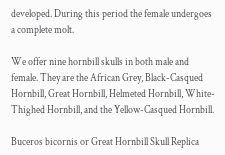developed. During this period the female undergoes a complete molt.

We offer nine hornbill skulls in both male and female. They are the African Grey, Black-Casqued Hornbill, Great Hornbill, Helmeted Hornbill, White-Thighed Hornbill, and the Yellow-Casqued Hornbill.

Buceros bicornis or Great Hornbill Skull Replica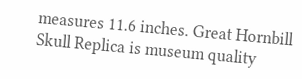measures 11.6 inches. Great Hornbill Skull Replica is museum quality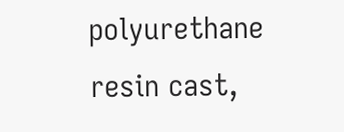polyurethane resin cast,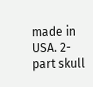made in USA. 2-part skull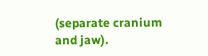(separate cranium and jaw).